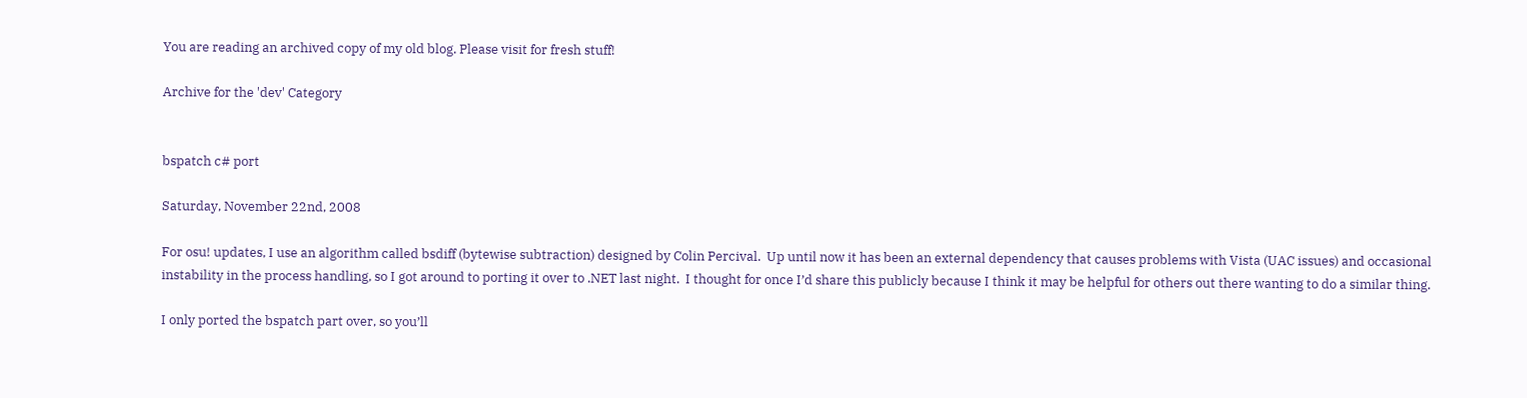You are reading an archived copy of my old blog. Please visit for fresh stuff!

Archive for the 'dev' Category


bspatch c# port

Saturday, November 22nd, 2008

For osu! updates, I use an algorithm called bsdiff (bytewise subtraction) designed by Colin Percival.  Up until now it has been an external dependency that causes problems with Vista (UAC issues) and occasional instability in the process handling, so I got around to porting it over to .NET last night.  I thought for once I’d share this publicly because I think it may be helpful for others out there wanting to do a similar thing.

I only ported the bspatch part over, so you’ll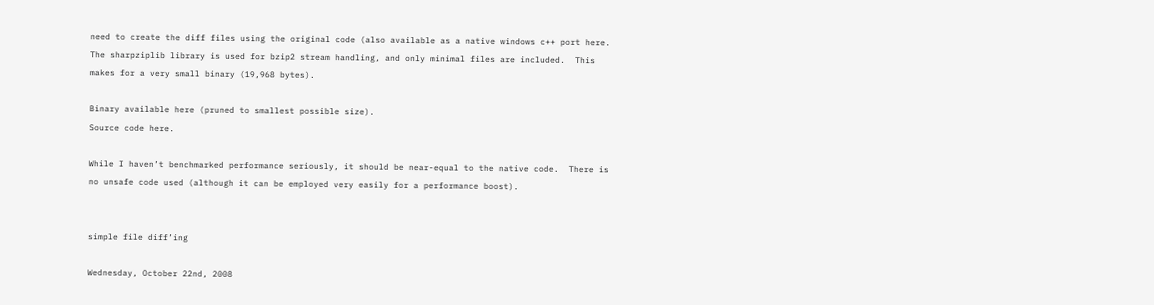need to create the diff files using the original code (also available as a native windows c++ port here. The sharpziplib library is used for bzip2 stream handling, and only minimal files are included.  This makes for a very small binary (19,968 bytes).

Binary available here (pruned to smallest possible size).
Source code here.

While I haven’t benchmarked performance seriously, it should be near-equal to the native code.  There is no unsafe code used (although it can be employed very easily for a performance boost).


simple file diff’ing

Wednesday, October 22nd, 2008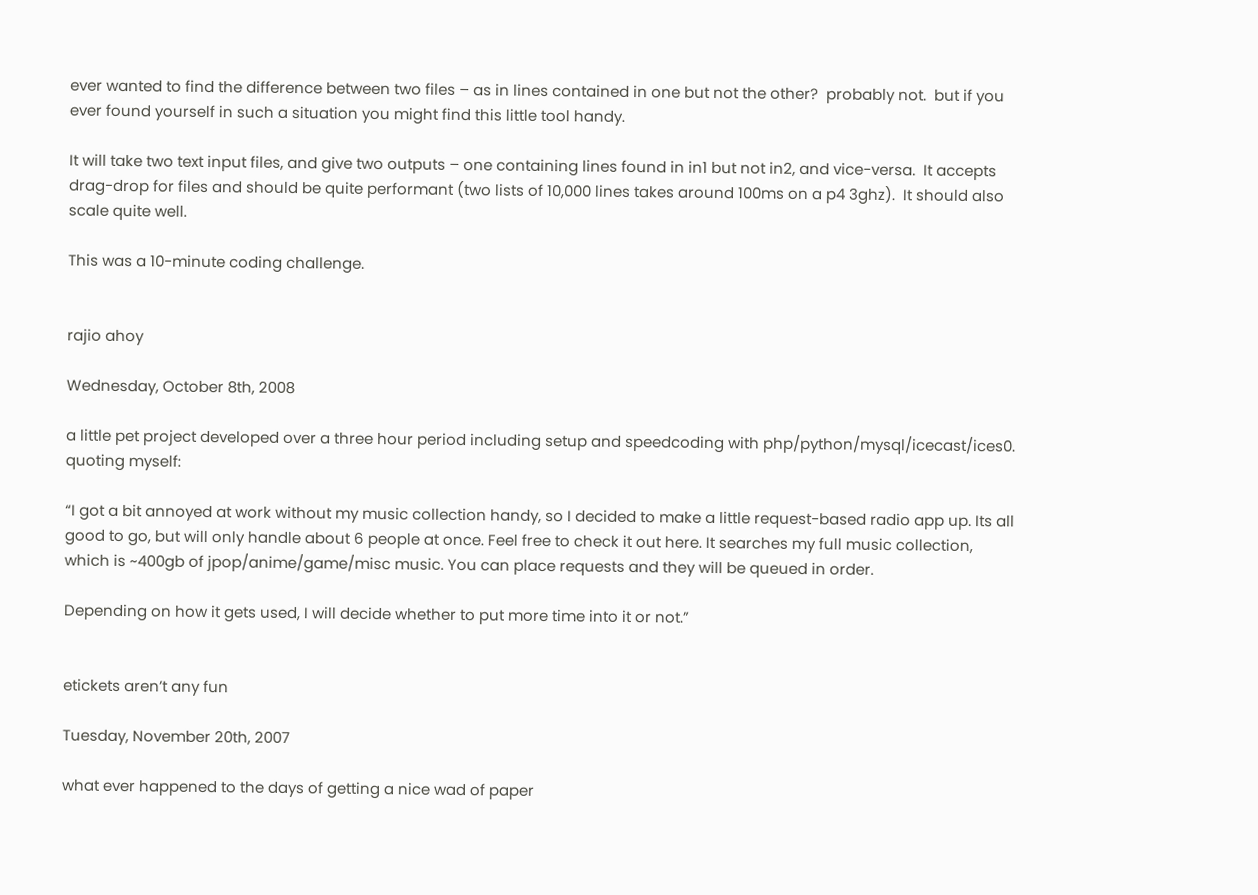ever wanted to find the difference between two files – as in lines contained in one but not the other?  probably not.  but if you ever found yourself in such a situation you might find this little tool handy.

It will take two text input files, and give two outputs – one containing lines found in in1 but not in2, and vice-versa.  It accepts drag-drop for files and should be quite performant (two lists of 10,000 lines takes around 100ms on a p4 3ghz).  It should also scale quite well.

This was a 10-minute coding challenge.


rajio ahoy

Wednesday, October 8th, 2008

a little pet project developed over a three hour period including setup and speedcoding with php/python/mysql/icecast/ices0.  quoting myself:

“I got a bit annoyed at work without my music collection handy, so I decided to make a little request-based radio app up. Its all good to go, but will only handle about 6 people at once. Feel free to check it out here. It searches my full music collection, which is ~400gb of jpop/anime/game/misc music. You can place requests and they will be queued in order.

Depending on how it gets used, I will decide whether to put more time into it or not.”


etickets aren’t any fun

Tuesday, November 20th, 2007

what ever happened to the days of getting a nice wad of paper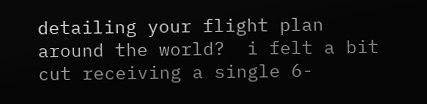detailing your flight plan around the world?  i felt a bit cut receiving a single 6-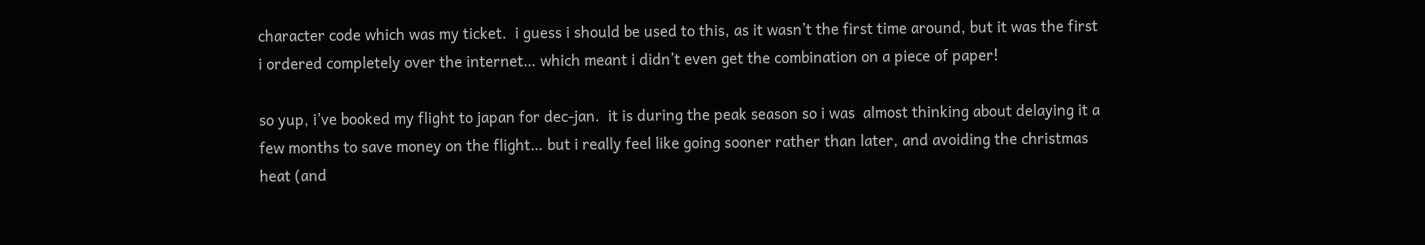character code which was my ticket.  i guess i should be used to this, as it wasn’t the first time around, but it was the first i ordered completely over the internet… which meant i didn’t even get the combination on a piece of paper!

so yup, i’ve booked my flight to japan for dec-jan.  it is during the peak season so i was  almost thinking about delaying it a few months to save money on the flight… but i really feel like going sooner rather than later, and avoiding the christmas heat (and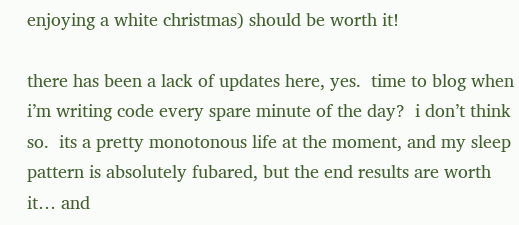enjoying a white christmas) should be worth it!

there has been a lack of updates here, yes.  time to blog when i’m writing code every spare minute of the day?  i don’t think so.  its a pretty monotonous life at the moment, and my sleep pattern is absolutely fubared, but the end results are worth it… and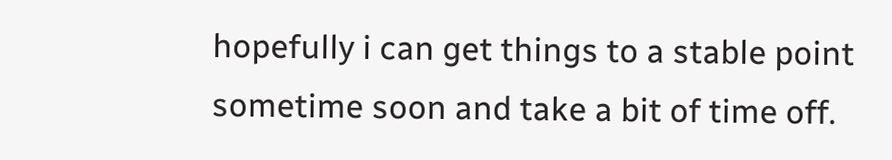hopefully i can get things to a stable point sometime soon and take a bit of time off.